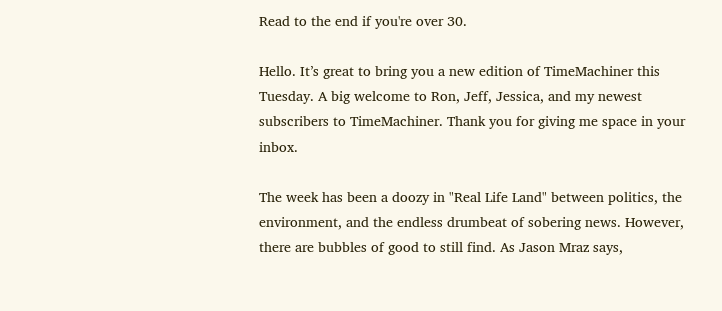Read to the end if you're over 30.

Hello. It’s great to bring you a new edition of TimeMachiner this Tuesday. A big welcome to Ron, Jeff, Jessica, and my newest subscribers to TimeMachiner. Thank you for giving me space in your inbox.

The week has been a doozy in "Real Life Land" between politics, the environment, and the endless drumbeat of sobering news. However, there are bubbles of good to still find. As Jason Mraz says,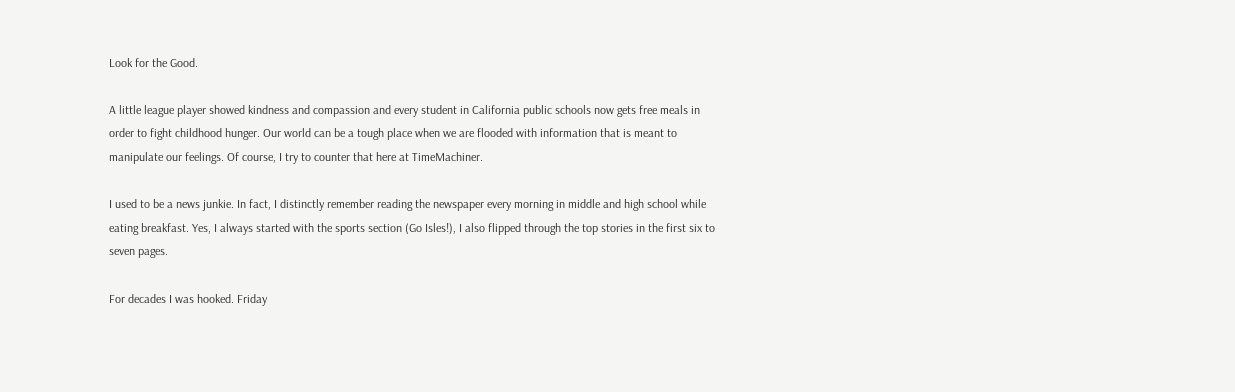Look for the Good.

A little league player showed kindness and compassion and every student in California public schools now gets free meals in order to fight childhood hunger. Our world can be a tough place when we are flooded with information that is meant to manipulate our feelings. Of course, I try to counter that here at TimeMachiner.

I used to be a news junkie. In fact, I distinctly remember reading the newspaper every morning in middle and high school while eating breakfast. Yes, I always started with the sports section (Go Isles!), I also flipped through the top stories in the first six to seven pages.

For decades I was hooked. Friday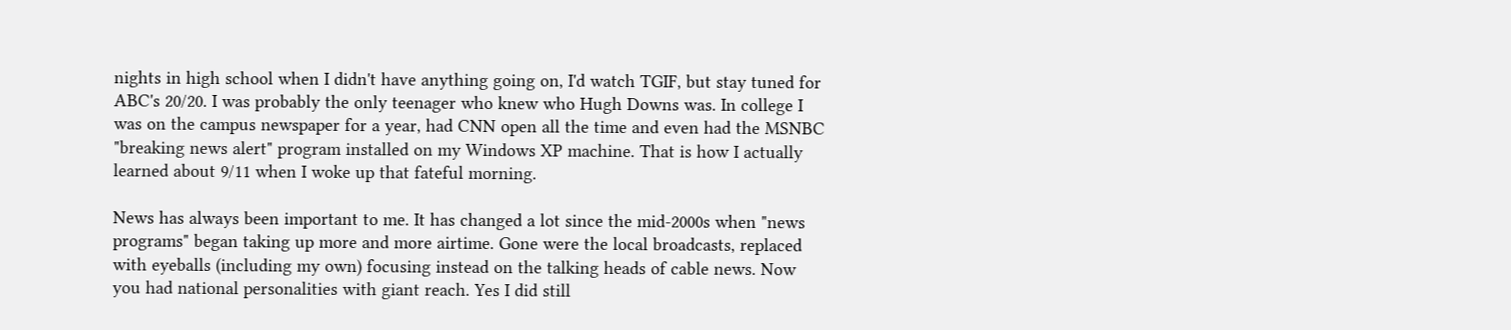nights in high school when I didn't have anything going on, I'd watch TGIF, but stay tuned for ABC's 20/20. I was probably the only teenager who knew who Hugh Downs was. In college I was on the campus newspaper for a year, had CNN open all the time and even had the MSNBC "breaking news alert" program installed on my Windows XP machine. That is how I actually learned about 9/11 when I woke up that fateful morning.

News has always been important to me. It has changed a lot since the mid-2000s when "news programs" began taking up more and more airtime. Gone were the local broadcasts, replaced with eyeballs (including my own) focusing instead on the talking heads of cable news. Now you had national personalities with giant reach. Yes I did still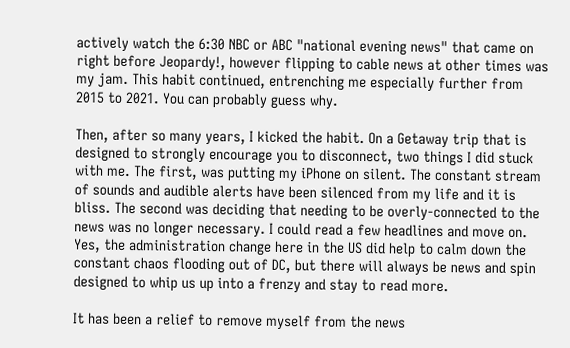actively watch the 6:30 NBC or ABC "national evening news" that came on right before Jeopardy!, however flipping to cable news at other times was my jam. This habit continued, entrenching me especially further from 2015 to 2021. You can probably guess why.

Then, after so many years, I kicked the habit. On a Getaway trip that is designed to strongly encourage you to disconnect, two things I did stuck with me. The first, was putting my iPhone on silent. The constant stream of sounds and audible alerts have been silenced from my life and it is bliss. The second was deciding that needing to be overly-connected to the news was no longer necessary. I could read a few headlines and move on. Yes, the administration change here in the US did help to calm down the constant chaos flooding out of DC, but there will always be news and spin designed to whip us up into a frenzy and stay to read more.

It has been a relief to remove myself from the news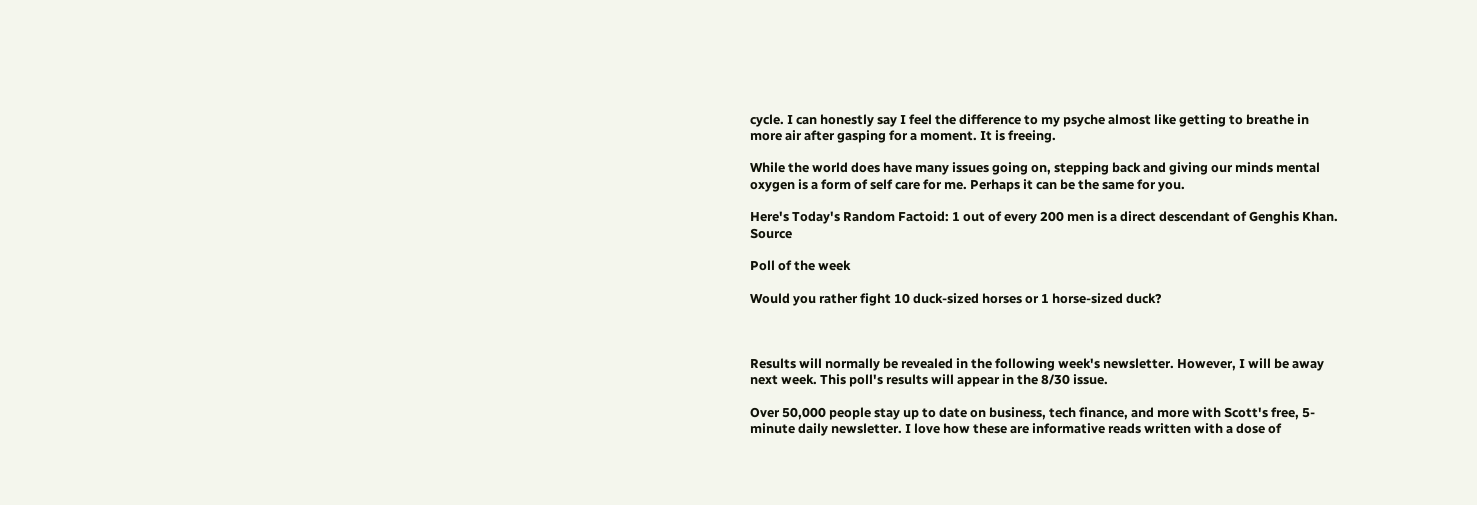cycle. I can honestly say I feel the difference to my psyche almost like getting to breathe in more air after gasping for a moment. It is freeing.

While the world does have many issues going on, stepping back and giving our minds mental oxygen is a form of self care for me. Perhaps it can be the same for you.

Here's Today's Random Factoid: 1 out of every 200 men is a direct descendant of Genghis Khan. Source

Poll of the week

Would you rather fight 10 duck-sized horses or 1 horse-sized duck?



Results will normally be revealed in the following week's newsletter. However, I will be away next week. This poll's results will appear in the 8/30 issue.

Over 50,000 people stay up to date on business, tech finance, and more with Scott's free, 5-minute daily newsletter. I love how these are informative reads written with a dose of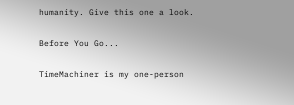humanity. Give this one a look.

Before You Go...

TimeMachiner is my one-person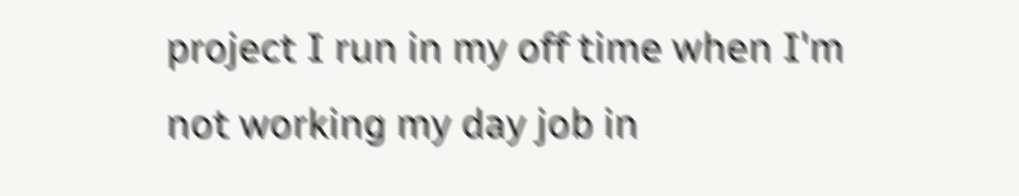project I run in my off time when I'm not working my day job in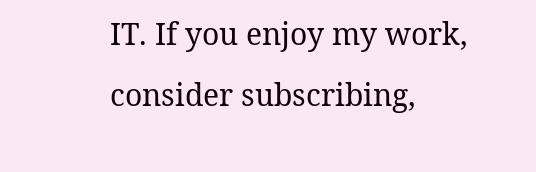IT. If you enjoy my work, consider subscribing,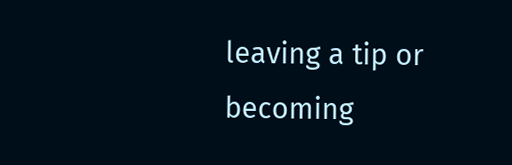leaving a tip or becoming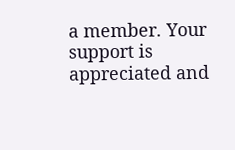a member. Your support is appreciated and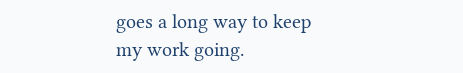goes a long way to keep my work going.